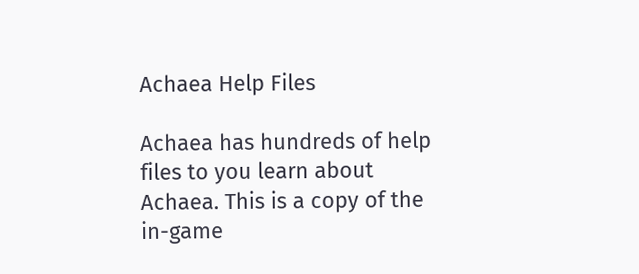Achaea Help Files

Achaea has hundreds of help files to you learn about Achaea. This is a copy of the in-game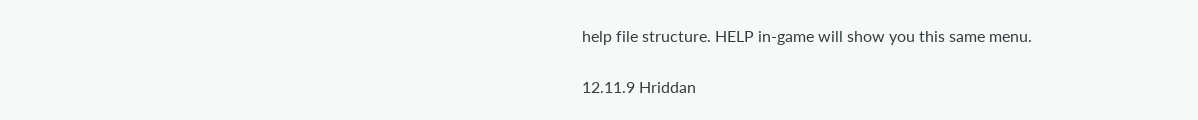help file structure. HELP in-game will show you this same menu.

12.11.9 Hriddan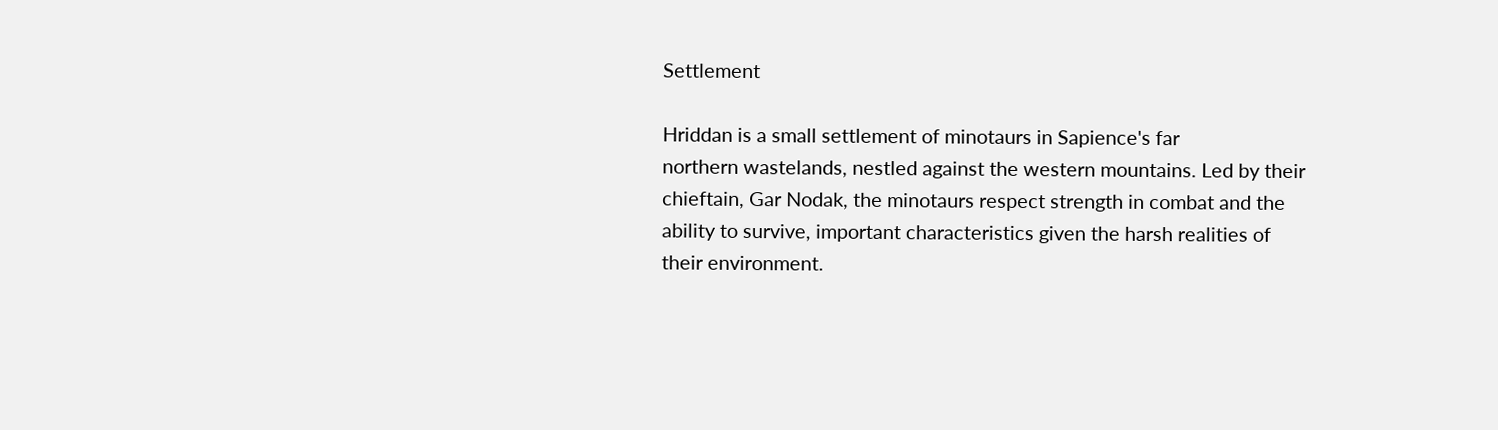Settlement

Hriddan is a small settlement of minotaurs in Sapience's far
northern wastelands, nestled against the western mountains. Led by their
chieftain, Gar Nodak, the minotaurs respect strength in combat and the
ability to survive, important characteristics given the harsh realities of
their environment.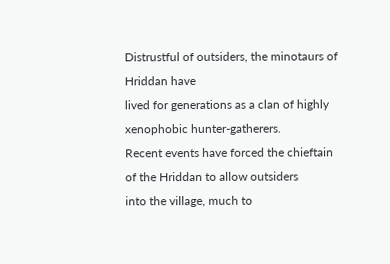Distrustful of outsiders, the minotaurs of Hriddan have
lived for generations as a clan of highly xenophobic hunter-gatherers.
Recent events have forced the chieftain of the Hriddan to allow outsiders
into the village, much to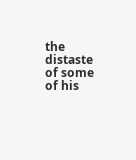the distaste of some of his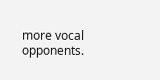more vocal opponents.